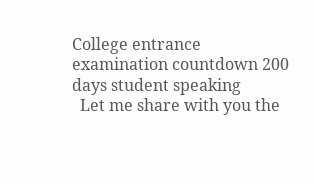College entrance examination countdown 200 days student speaking
  Let me share with you the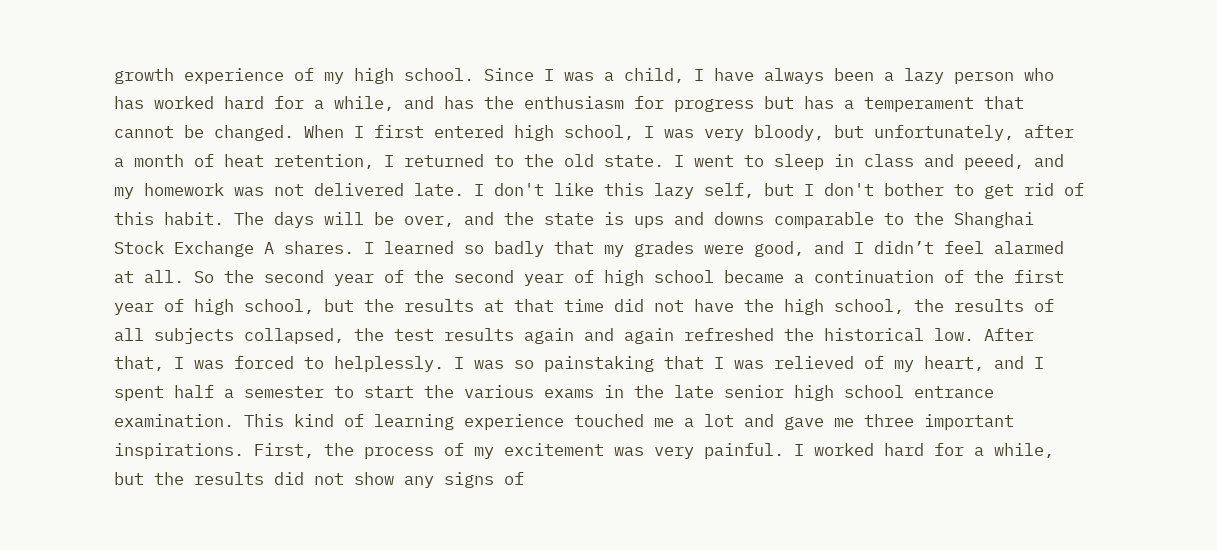growth experience of my high school. Since I was a child, I have always been a lazy person who has worked hard for a while, and has the enthusiasm for progress but has a temperament that cannot be changed. When I first entered high school, I was very bloody, but unfortunately, after a month of heat retention, I returned to the old state. I went to sleep in class and peeed, and my homework was not delivered late. I don't like this lazy self, but I don't bother to get rid of this habit. The days will be over, and the state is ups and downs comparable to the Shanghai Stock Exchange A shares. I learned so badly that my grades were good, and I didn’t feel alarmed at all. So the second year of the second year of high school became a continuation of the first year of high school, but the results at that time did not have the high school, the results of all subjects collapsed, the test results again and again refreshed the historical low. After that, I was forced to helplessly. I was so painstaking that I was relieved of my heart, and I spent half a semester to start the various exams in the late senior high school entrance examination. This kind of learning experience touched me a lot and gave me three important inspirations. First, the process of my excitement was very painful. I worked hard for a while, but the results did not show any signs of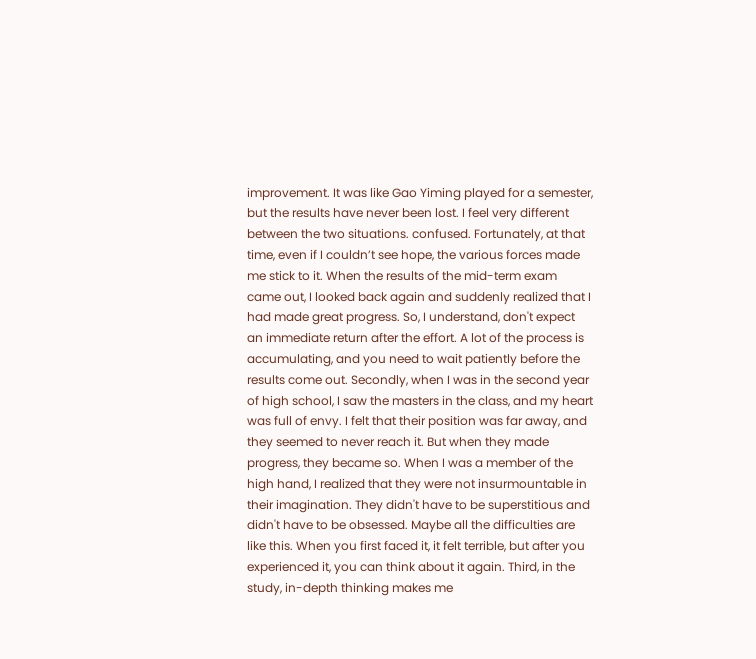improvement. It was like Gao Yiming played for a semester, but the results have never been lost. I feel very different between the two situations. confused. Fortunately, at that time, even if I couldn’t see hope, the various forces made me stick to it. When the results of the mid-term exam came out, I looked back again and suddenly realized that I had made great progress. So, I understand, don't expect an immediate return after the effort. A lot of the process is accumulating, and you need to wait patiently before the results come out. Secondly, when I was in the second year of high school, I saw the masters in the class, and my heart was full of envy. I felt that their position was far away, and they seemed to never reach it. But when they made progress, they became so. When I was a member of the high hand, I realized that they were not insurmountable in their imagination. They didn't have to be superstitious and didn't have to be obsessed. Maybe all the difficulties are like this. When you first faced it, it felt terrible, but after you experienced it, you can think about it again. Third, in the study, in-depth thinking makes me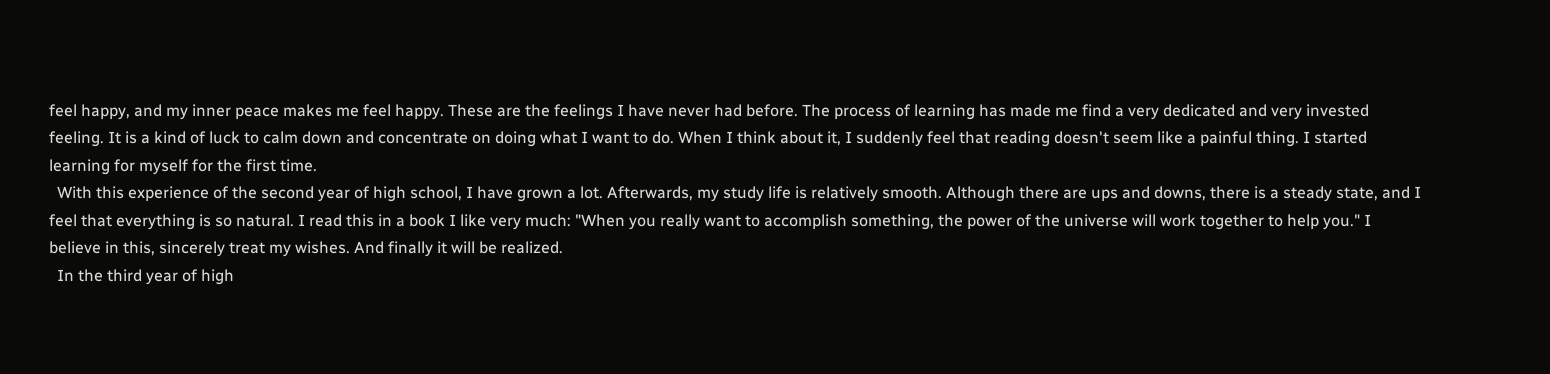feel happy, and my inner peace makes me feel happy. These are the feelings I have never had before. The process of learning has made me find a very dedicated and very invested feeling. It is a kind of luck to calm down and concentrate on doing what I want to do. When I think about it, I suddenly feel that reading doesn't seem like a painful thing. I started learning for myself for the first time.
  With this experience of the second year of high school, I have grown a lot. Afterwards, my study life is relatively smooth. Although there are ups and downs, there is a steady state, and I feel that everything is so natural. I read this in a book I like very much: "When you really want to accomplish something, the power of the universe will work together to help you." I believe in this, sincerely treat my wishes. And finally it will be realized.
  In the third year of high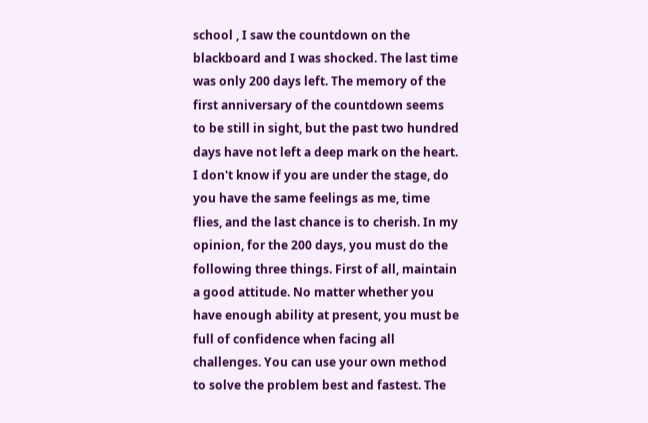school , I saw the countdown on the blackboard and I was shocked. The last time was only 200 days left. The memory of the first anniversary of the countdown seems to be still in sight, but the past two hundred days have not left a deep mark on the heart. I don't know if you are under the stage, do you have the same feelings as me, time flies, and the last chance is to cherish. In my opinion, for the 200 days, you must do the following three things. First of all, maintain a good attitude. No matter whether you have enough ability at present, you must be full of confidence when facing all challenges. You can use your own method to solve the problem best and fastest. The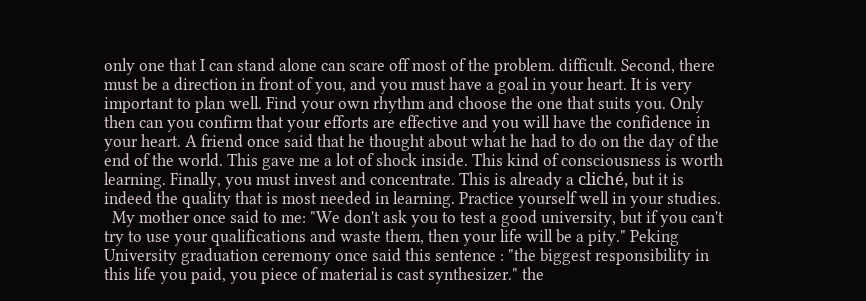only one that I can stand alone can scare off most of the problem. difficult. Second, there must be a direction in front of you, and you must have a goal in your heart. It is very important to plan well. Find your own rhythm and choose the one that suits you. Only then can you confirm that your efforts are effective and you will have the confidence in your heart. A friend once said that he thought about what he had to do on the day of the end of the world. This gave me a lot of shock inside. This kind of consciousness is worth learning. Finally, you must invest and concentrate. This is already a cliché, but it is indeed the quality that is most needed in learning. Practice yourself well in your studies.
  My mother once said to me: "We don't ask you to test a good university, but if you can't try to use your qualifications and waste them, then your life will be a pity." Peking University graduation ceremony once said this sentence : "the biggest responsibility in this life you paid, you piece of material is cast synthesizer." the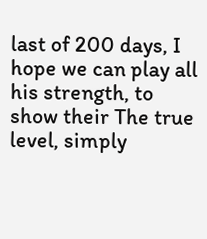last of 200 days, I hope we can play all his strength, to show their The true level, simply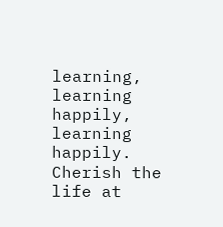learning, learning happily, learning happily. Cherish the life at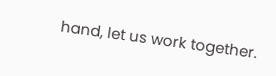hand, let us work together.